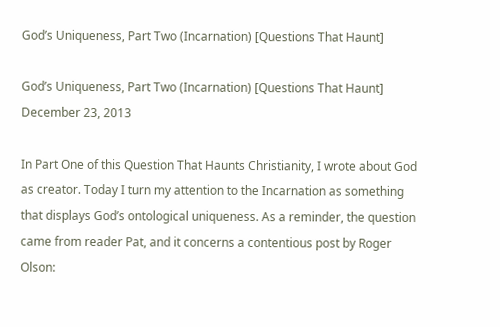God’s Uniqueness, Part Two (Incarnation) [Questions That Haunt]

God’s Uniqueness, Part Two (Incarnation) [Questions That Haunt] December 23, 2013

In Part One of this Question That Haunts Christianity, I wrote about God as creator. Today I turn my attention to the Incarnation as something that displays God’s ontological uniqueness. As a reminder, the question came from reader Pat, and it concerns a contentious post by Roger Olson: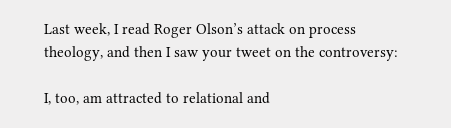Last week, I read Roger Olson’s attack on process theology, and then I saw your tweet on the controversy:

I, too, am attracted to relational and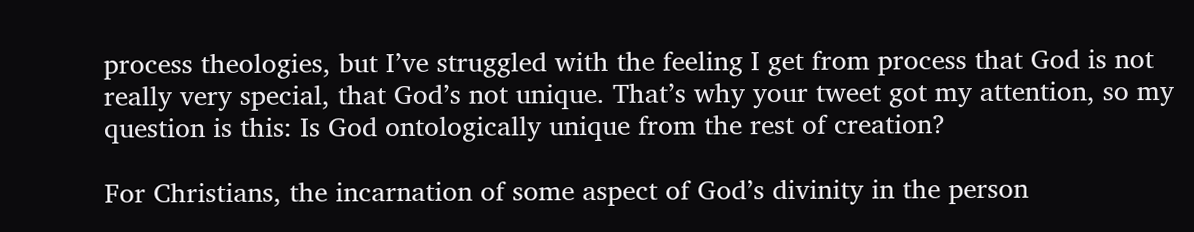process theologies, but I’ve struggled with the feeling I get from process that God is not really very special, that God’s not unique. That’s why your tweet got my attention, so my question is this: Is God ontologically unique from the rest of creation?

For Christians, the incarnation of some aspect of God’s divinity in the person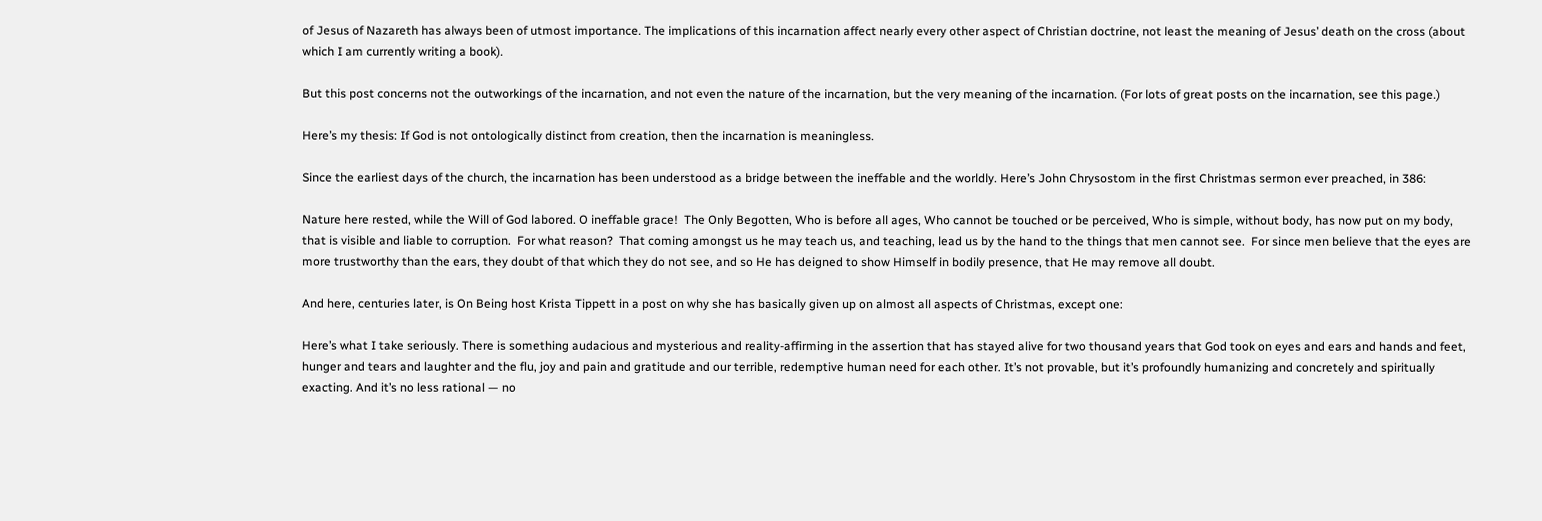of Jesus of Nazareth has always been of utmost importance. The implications of this incarnation affect nearly every other aspect of Christian doctrine, not least the meaning of Jesus’ death on the cross (about which I am currently writing a book).

But this post concerns not the outworkings of the incarnation, and not even the nature of the incarnation, but the very meaning of the incarnation. (For lots of great posts on the incarnation, see this page.)

Here’s my thesis: If God is not ontologically distinct from creation, then the incarnation is meaningless.

Since the earliest days of the church, the incarnation has been understood as a bridge between the ineffable and the worldly. Here’s John Chrysostom in the first Christmas sermon ever preached, in 386:

Nature here rested, while the Will of God labored. O ineffable grace!  The Only Begotten, Who is before all ages, Who cannot be touched or be perceived, Who is simple, without body, has now put on my body, that is visible and liable to corruption.  For what reason?  That coming amongst us he may teach us, and teaching, lead us by the hand to the things that men cannot see.  For since men believe that the eyes are more trustworthy than the ears, they doubt of that which they do not see, and so He has deigned to show Himself in bodily presence, that He may remove all doubt.

And here, centuries later, is On Being host Krista Tippett in a post on why she has basically given up on almost all aspects of Christmas, except one:

Here’s what I take seriously. There is something audacious and mysterious and reality-affirming in the assertion that has stayed alive for two thousand years that God took on eyes and ears and hands and feet, hunger and tears and laughter and the flu, joy and pain and gratitude and our terrible, redemptive human need for each other. It’s not provable, but it’s profoundly humanizing and concretely and spiritually exacting. And it’s no less rational — no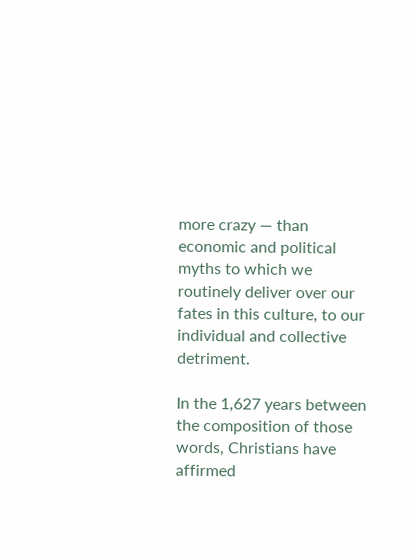more crazy — than economic and political myths to which we routinely deliver over our fates in this culture, to our individual and collective detriment.

In the 1,627 years between the composition of those words, Christians have affirmed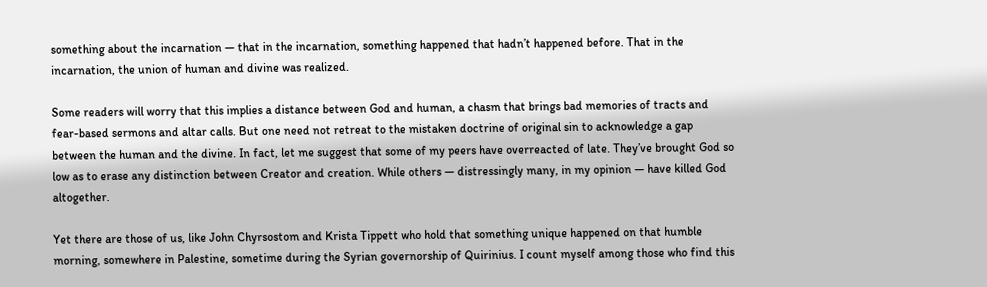something about the incarnation — that in the incarnation, something happened that hadn’t happened before. That in the incarnation, the union of human and divine was realized.

Some readers will worry that this implies a distance between God and human, a chasm that brings bad memories of tracts and fear-based sermons and altar calls. But one need not retreat to the mistaken doctrine of original sin to acknowledge a gap between the human and the divine. In fact, let me suggest that some of my peers have overreacted of late. They’ve brought God so low as to erase any distinction between Creator and creation. While others — distressingly many, in my opinion — have killed God altogether.

Yet there are those of us, like John Chyrsostom and Krista Tippett who hold that something unique happened on that humble morning, somewhere in Palestine, sometime during the Syrian governorship of Quirinius. I count myself among those who find this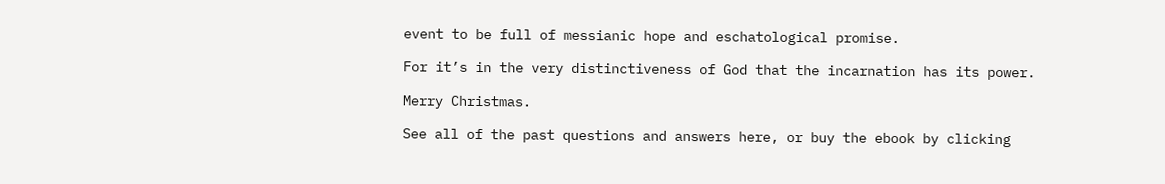event to be full of messianic hope and eschatological promise.

For it’s in the very distinctiveness of God that the incarnation has its power.

Merry Christmas.

See all of the past questions and answers here, or buy the ebook by clicking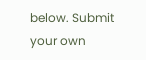below. Submit your own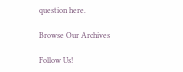question here.

Browse Our Archives

Follow Us!